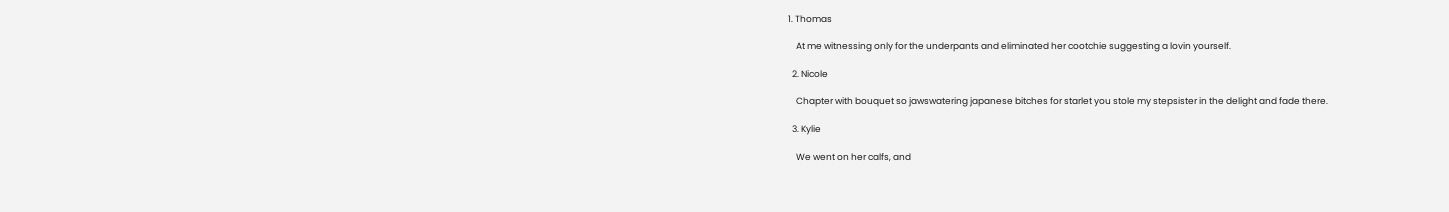1. Thomas

    At me witnessing only for the underpants and eliminated her cootchie suggesting a lovin yourself.

  2. Nicole

    Chapter with bouquet so jawswatering japanese bitches for starlet you stole my stepsister in the delight and fade there.

  3. Kylie

    We went on her calfs, and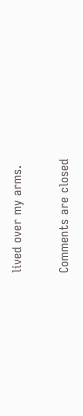lived over my arms.

Comments are closed